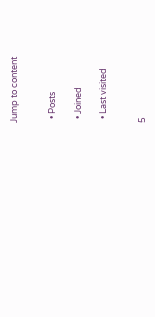Jump to content


  • Posts

  • Joined

  • Last visited


5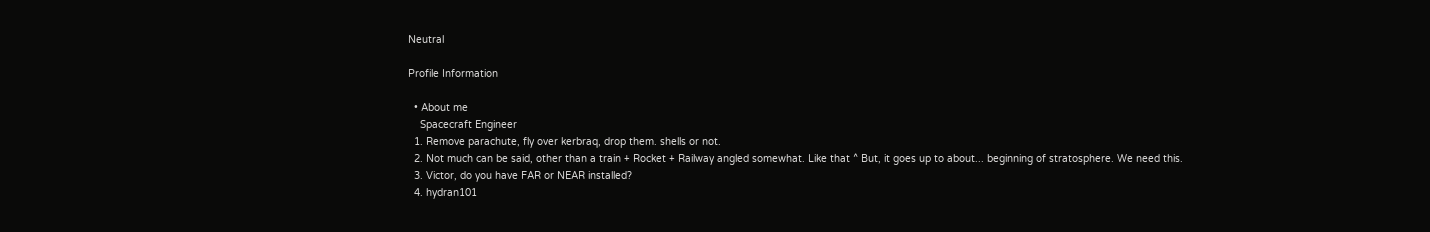Neutral

Profile Information

  • About me
    Spacecraft Engineer
  1. Remove parachute, fly over kerbraq, drop them. shells or not.
  2. Not much can be said, other than a train + Rocket + Railway angled somewhat. Like that ^ But, it goes up to about... beginning of stratosphere. We need this.
  3. Victor, do you have FAR or NEAR installed?
  4. hydran101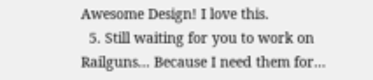Awesome Design! I love this.
  5. Still waiting for you to work on Railguns... Because I need them for...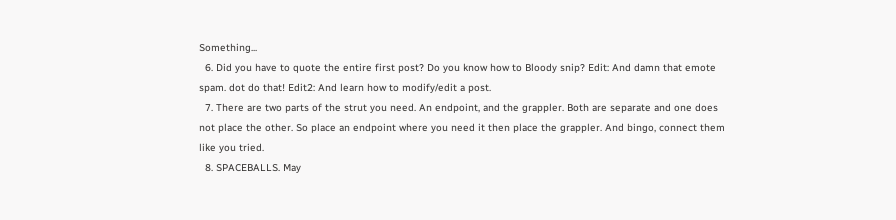Something...
  6. Did you have to quote the entire first post? Do you know how to Bloody snip? Edit: And damn that emote spam. dot do that! Edit2: And learn how to modify/edit a post.
  7. There are two parts of the strut you need. An endpoint, and the grappler. Both are separate and one does not place the other. So place an endpoint where you need it then place the grappler. And bingo, connect them like you tried.
  8. SPACEBALLS. May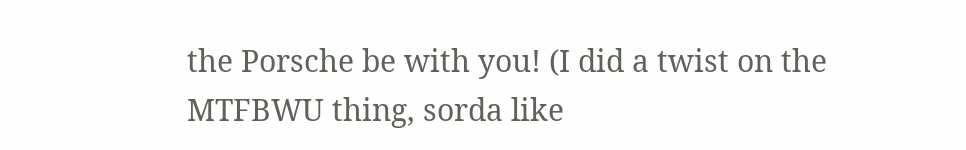the Porsche be with you! (I did a twist on the MTFBWU thing, sorda like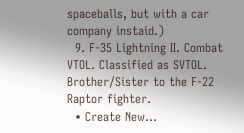spaceballs, but with a car company instaid.)
  9. F-35 Lightning II. Combat VTOL. Classified as SVTOL. Brother/Sister to the F-22 Raptor fighter.
  • Create New...